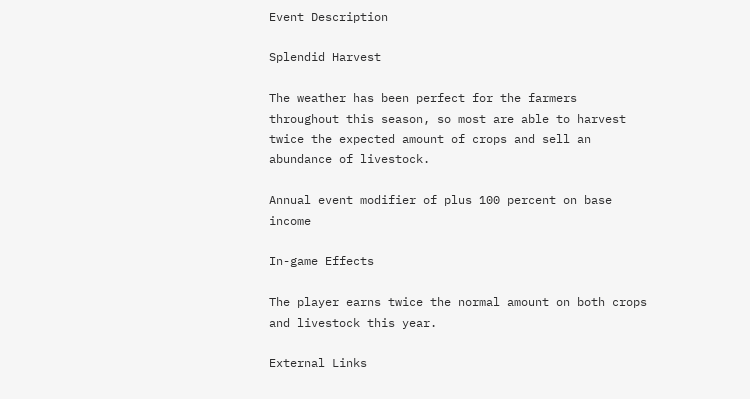Event Description

Splendid Harvest

The weather has been perfect for the farmers throughout this season, so most are able to harvest twice the expected amount of crops and sell an abundance of livestock.

Annual event modifier of plus 100 percent on base income

In-game Effects

The player earns twice the normal amount on both crops and livestock this year.

External Links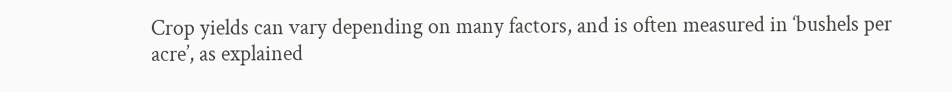Crop yields can vary depending on many factors, and is often measured in ‘bushels per acre’, as explained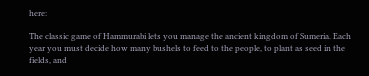here:

The classic game of Hammurabi lets you manage the ancient kingdom of Sumeria. Each year you must decide how many bushels to feed to the people, to plant as seed in the fields, and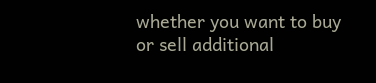whether you want to buy or sell additional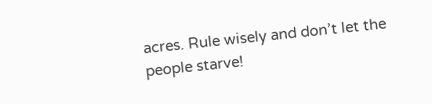acres. Rule wisely and don’t let the people starve!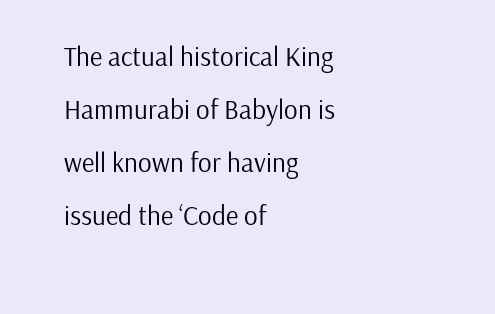The actual historical King Hammurabi of Babylon is well known for having issued the ‘Code of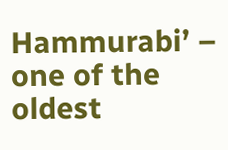Hammurabi’ – one of the oldest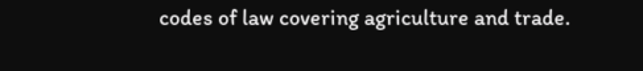codes of law covering agriculture and trade.